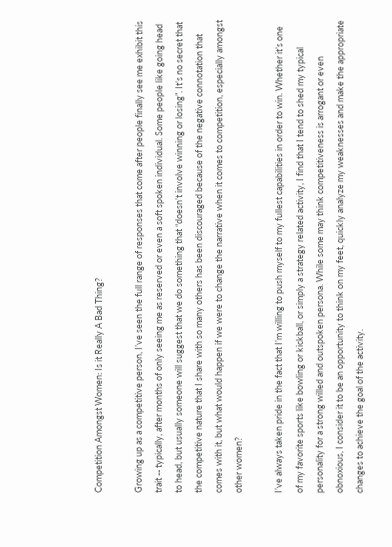Competition Amongst Women: Is it Really A Bad Thing?

Growing up as a competitive person, I’ve seen the full range of responses that come after people finally see me exhibit this trait -- typically, after months of only seeing me as reserved or even a soft spoken individual. Some people like going head to head, but usually someone will suggest that we do something that “doesn’t involve winning or losing”. It’s no secret that the competitive nature that I share with so many others has been discouraged because of the negative connotation that comes with it, but what would happen if we were to change the narrative when it comes to competition, especially amongst other women?

I’ve always taken pride in the fact that I’m willing to push myself to my fullest capabilities in order to win. Whether it’s one of my favorite sports like bowling or kickball, or simply a strategy related activity, I find that I tend to shed my typical personality for a strong willed and outspoken persona. While some may think competitiveness is arrogant or even obnoxious, I consider it to be an opportunity to think on my feet, quickly analyze my weaknesses and make the appropriate changes to achieve the goal of the activity.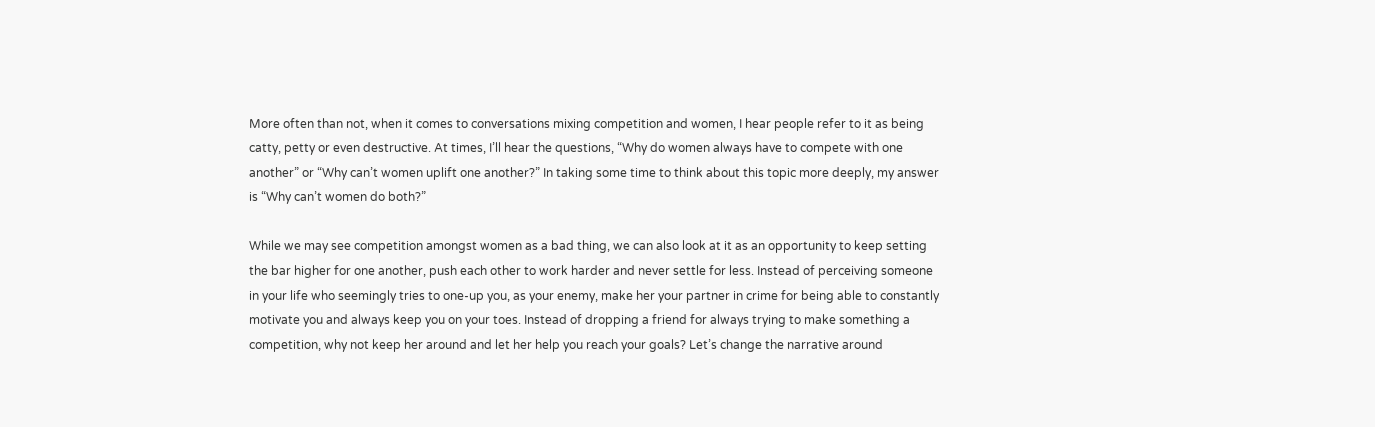More often than not, when it comes to conversations mixing competition and women, I hear people refer to it as being catty, petty or even destructive. At times, I’ll hear the questions, “Why do women always have to compete with one another” or “Why can’t women uplift one another?” In taking some time to think about this topic more deeply, my answer is “Why can’t women do both?”

While we may see competition amongst women as a bad thing, we can also look at it as an opportunity to keep setting the bar higher for one another, push each other to work harder and never settle for less. Instead of perceiving someone in your life who seemingly tries to one-up you, as your enemy, make her your partner in crime for being able to constantly motivate you and always keep you on your toes. Instead of dropping a friend for always trying to make something a competition, why not keep her around and let her help you reach your goals? Let’s change the narrative around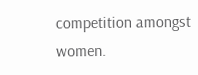competition amongst women.